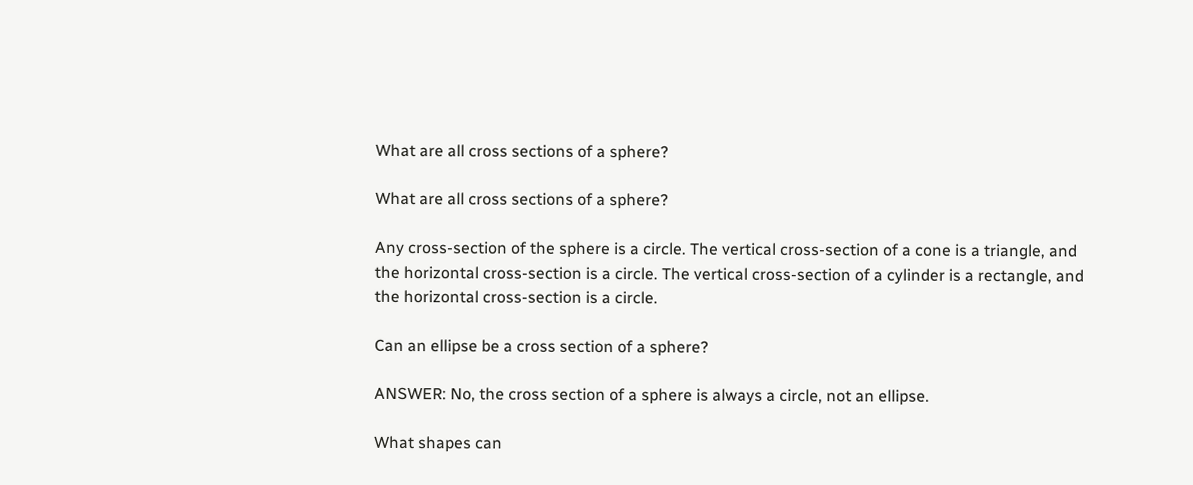What are all cross sections of a sphere?

What are all cross sections of a sphere?

Any cross-section of the sphere is a circle. The vertical cross-section of a cone is a triangle, and the horizontal cross-section is a circle. The vertical cross-section of a cylinder is a rectangle, and the horizontal cross-section is a circle.

Can an ellipse be a cross section of a sphere?

ANSWER: No, the cross section of a sphere is always a circle, not an ellipse.

What shapes can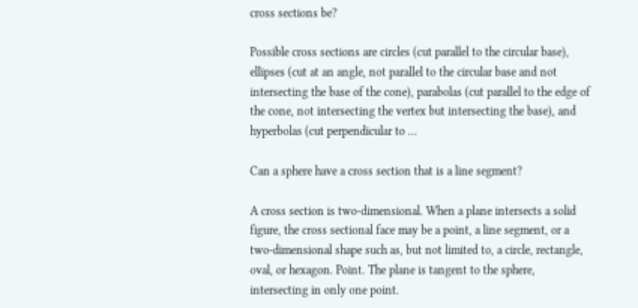cross sections be?

Possible cross sections are circles (cut parallel to the circular base), ellipses (cut at an angle, not parallel to the circular base and not intersecting the base of the cone), parabolas (cut parallel to the edge of the cone, not intersecting the vertex but intersecting the base), and hyperbolas (cut perpendicular to …

Can a sphere have a cross section that is a line segment?

A cross section is two-dimensional. When a plane intersects a solid figure, the cross sectional face may be a point, a line segment, or a two-dimensional shape such as, but not limited to, a circle, rectangle, oval, or hexagon. Point. The plane is tangent to the sphere, intersecting in only one point.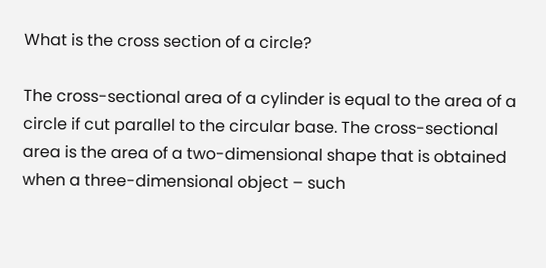What is the cross section of a circle?

The cross-sectional area of a cylinder is equal to the area of a circle if cut parallel to the circular base. The cross-sectional area is the area of a two-dimensional shape that is obtained when a three-dimensional object – such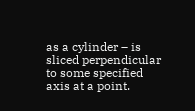as a cylinder – is sliced perpendicular to some specified axis at a point.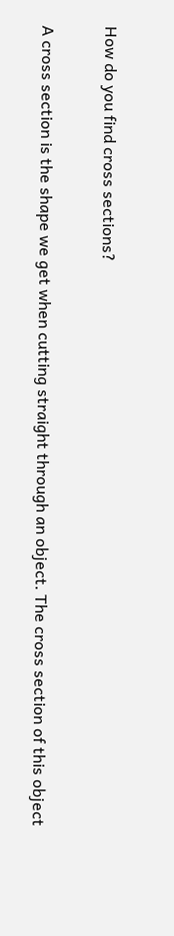How do you find cross sections?

A cross section is the shape we get when cutting straight through an object. The cross section of this object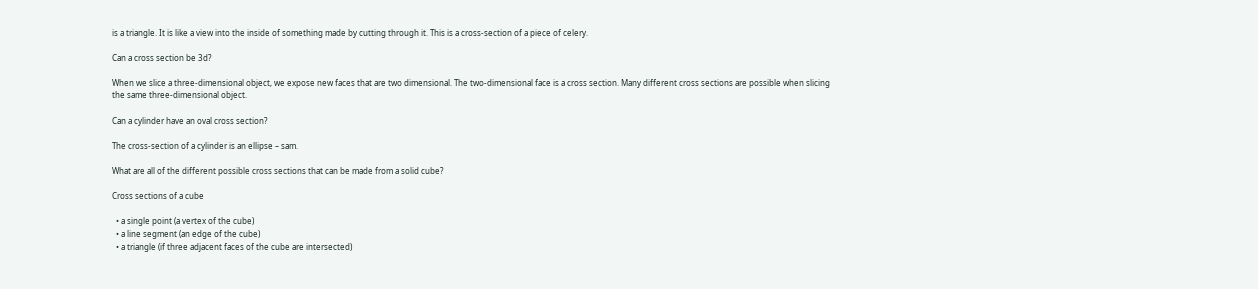is a triangle. It is like a view into the inside of something made by cutting through it. This is a cross-section of a piece of celery.

Can a cross section be 3d?

When we slice a three-dimensional object, we expose new faces that are two dimensional. The two-dimensional face is a cross section. Many different cross sections are possible when slicing the same three-dimensional object.

Can a cylinder have an oval cross section?

The cross-section of a cylinder is an ellipse – sam.

What are all of the different possible cross sections that can be made from a solid cube?

Cross sections of a cube

  • a single point (a vertex of the cube)
  • a line segment (an edge of the cube)
  • a triangle (if three adjacent faces of the cube are intersected)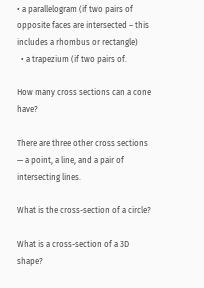• a parallelogram (if two pairs of opposite faces are intersected – this includes a rhombus or rectangle)
  • a trapezium (if two pairs of.

How many cross sections can a cone have?

There are three other cross sections — a point, a line, and a pair of intersecting lines.

What is the cross-section of a circle?

What is a cross-section of a 3D shape?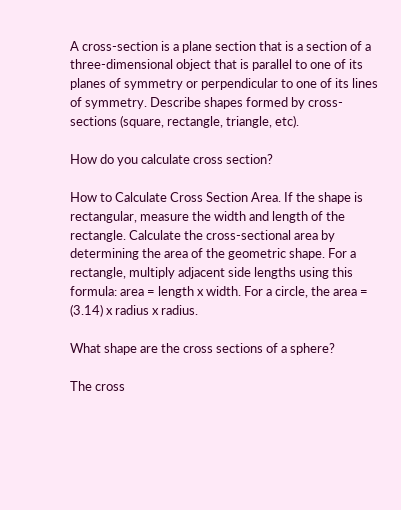A cross-section is a plane section that is a section of a three-dimensional object that is parallel to one of its planes of symmetry or perpendicular to one of its lines of symmetry. Describe shapes formed by cross-sections (square, rectangle, triangle, etc).

How do you calculate cross section?

How to Calculate Cross Section Area. If the shape is rectangular, measure the width and length of the rectangle. Calculate the cross-sectional area by determining the area of the geometric shape. For a rectangle, multiply adjacent side lengths using this formula: area = length x width. For a circle, the area = (3.14) x radius x radius.

What shape are the cross sections of a sphere?

The cross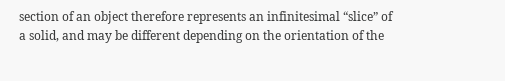section of an object therefore represents an infinitesimal “slice” of a solid, and may be different depending on the orientation of the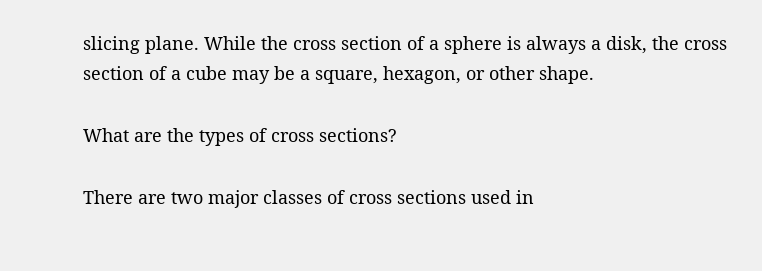slicing plane. While the cross section of a sphere is always a disk, the cross section of a cube may be a square, hexagon, or other shape.

What are the types of cross sections?

There are two major classes of cross sections used in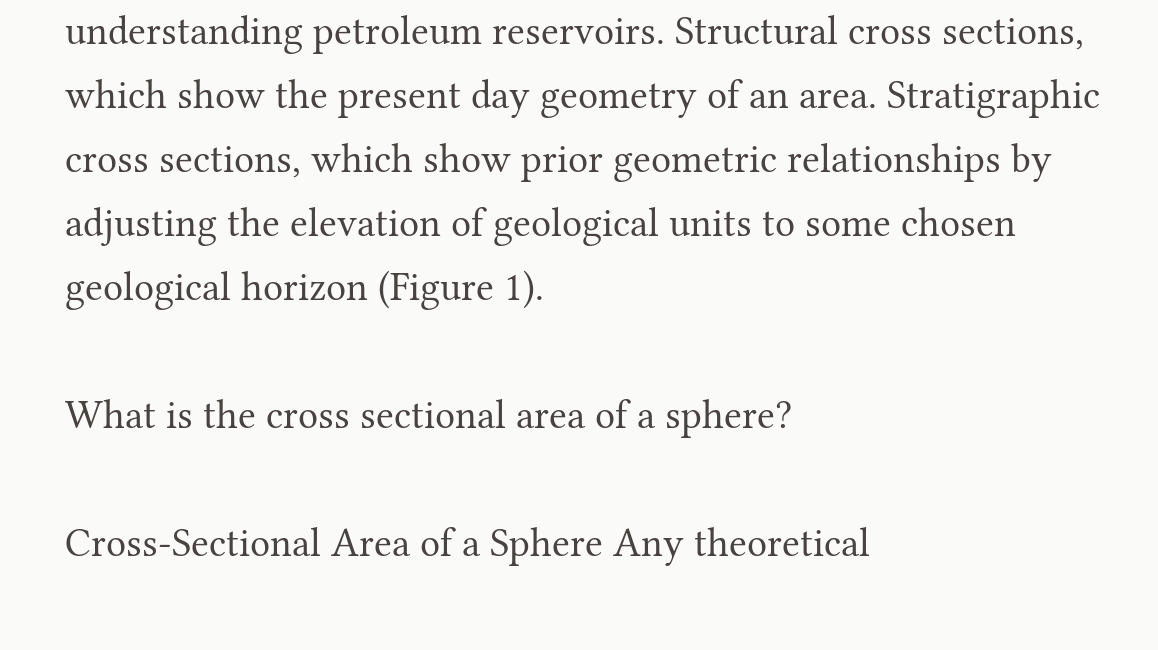understanding petroleum reservoirs. Structural cross sections, which show the present day geometry of an area. Stratigraphic cross sections, which show prior geometric relationships by adjusting the elevation of geological units to some chosen geological horizon (Figure 1).

What is the cross sectional area of a sphere?

Cross-Sectional Area of a Sphere Any theoretical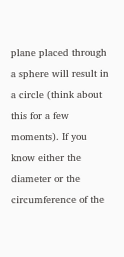plane placed through a sphere will result in a circle (think about this for a few moments). If you know either the diameter or the circumference of the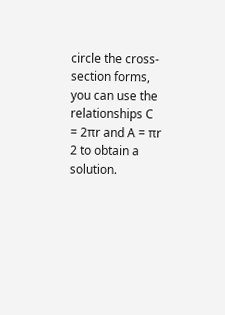circle the cross-section forms, you can use the relationships C = 2πr and A = πr 2 to obtain a solution.